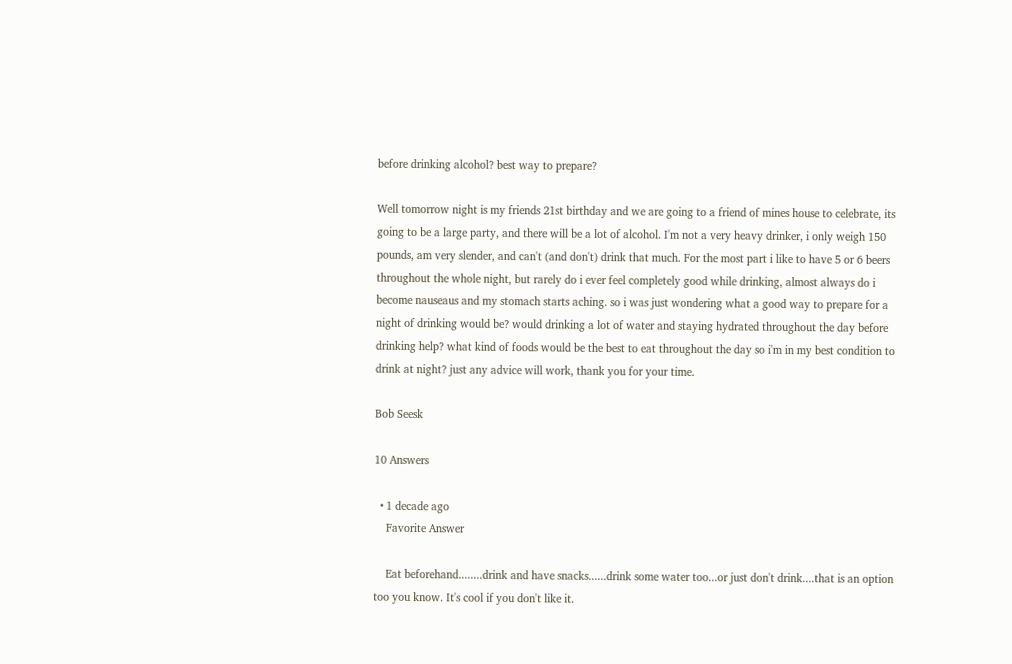before drinking alcohol? best way to prepare?

Well tomorrow night is my friends 21st birthday and we are going to a friend of mines house to celebrate, its going to be a large party, and there will be a lot of alcohol. I'm not a very heavy drinker, i only weigh 150 pounds, am very slender, and can't (and don't) drink that much. For the most part i like to have 5 or 6 beers throughout the whole night, but rarely do i ever feel completely good while drinking, almost always do i become nauseaus and my stomach starts aching. so i was just wondering what a good way to prepare for a night of drinking would be? would drinking a lot of water and staying hydrated throughout the day before drinking help? what kind of foods would be the best to eat throughout the day so i'm in my best condition to drink at night? just any advice will work, thank you for your time.

Bob Seesk

10 Answers

  • 1 decade ago
    Favorite Answer

    Eat beforehand........drink and have snacks......drink some water too...or just don't drink....that is an option too you know. It's cool if you don't like it.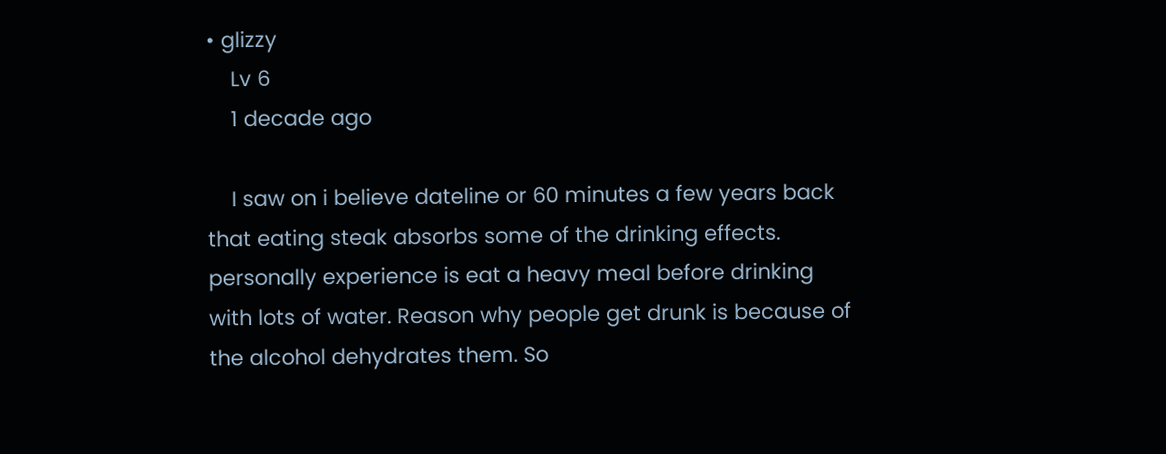• glizzy
    Lv 6
    1 decade ago

    I saw on i believe dateline or 60 minutes a few years back that eating steak absorbs some of the drinking effects. personally experience is eat a heavy meal before drinking with lots of water. Reason why people get drunk is because of the alcohol dehydrates them. So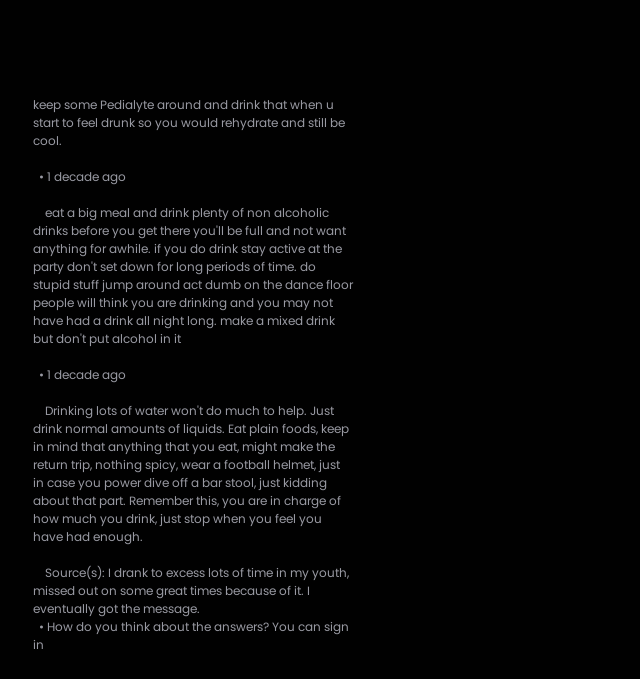keep some Pedialyte around and drink that when u start to feel drunk so you would rehydrate and still be cool.

  • 1 decade ago

    eat a big meal and drink plenty of non alcoholic drinks before you get there you'll be full and not want anything for awhile. if you do drink stay active at the party don't set down for long periods of time. do stupid stuff jump around act dumb on the dance floor people will think you are drinking and you may not have had a drink all night long. make a mixed drink but don't put alcohol in it

  • 1 decade ago

    Drinking lots of water won't do much to help. Just drink normal amounts of liquids. Eat plain foods, keep in mind that anything that you eat, might make the return trip, nothing spicy, wear a football helmet, just in case you power dive off a bar stool, just kidding about that part. Remember this, you are in charge of how much you drink, just stop when you feel you have had enough.

    Source(s): I drank to excess lots of time in my youth, missed out on some great times because of it. I eventually got the message.
  • How do you think about the answers? You can sign in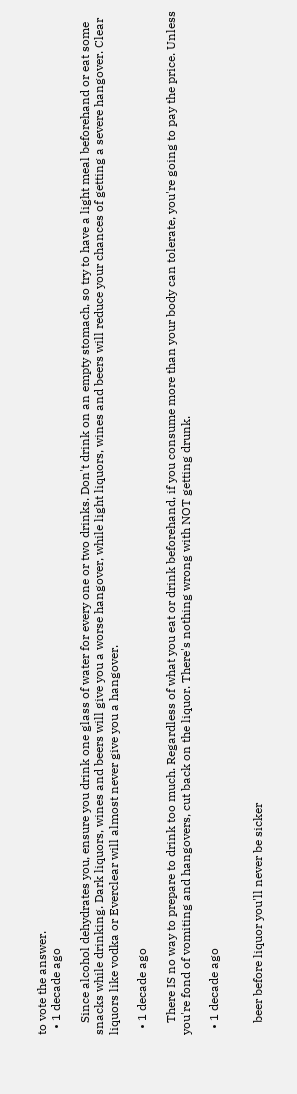to vote the answer.
  • 1 decade ago

    Since alcohol dehydrates you, ensure you drink one glass of water for every one or two drinks. Don't drink on an empty stomach, so try to have a light meal beforehand or eat some snacks while drinking. Dark liquors, wines and beers will give you a worse hangover, while light liquors, wines and beers will reduce your chances of getting a severe hangover. Clear liquors like vodka or Everclear will almost never give you a hangover.

  • 1 decade ago

    There IS no way to prepare to drink too much. Regardless of what you eat or drink beforehand, if you consume more than your body can tolerate, you're going to pay the price. Unless you're fond of vomiting and hangovers, cut back on the liquor. There's nothing wrong with NOT getting drunk.

  • 1 decade ago


    beer before liquor you'll never be sicker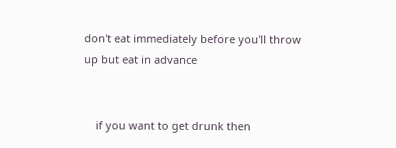don't eat immediately before you'll throw up but eat in advance


    if you want to get drunk then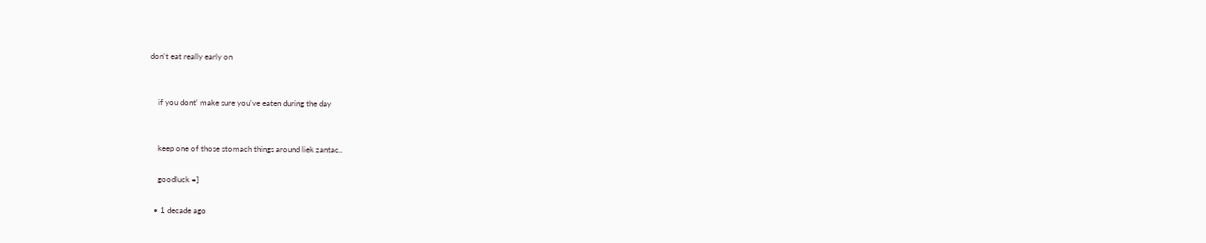don't eat really early on


    if you dont' make sure you've eaten during the day


    keep one of those stomach things around liek zantac..

    goodluck =]

  • 1 decade ago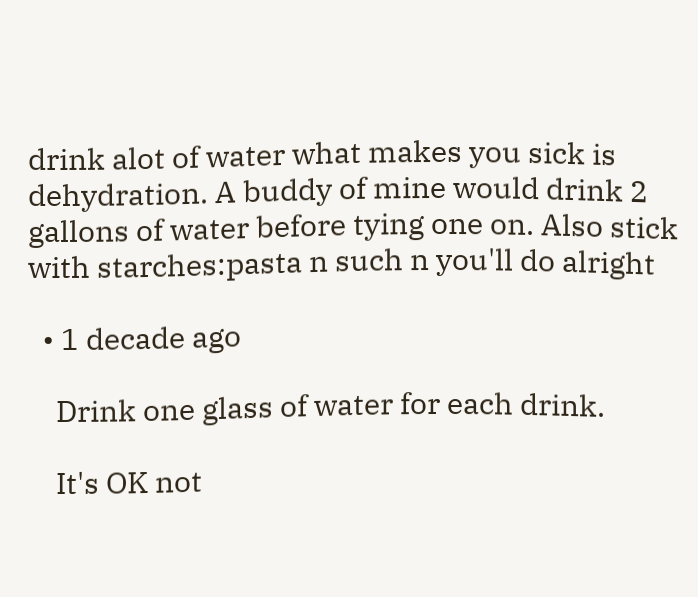drink alot of water what makes you sick is dehydration. A buddy of mine would drink 2 gallons of water before tying one on. Also stick with starches:pasta n such n you'll do alright

  • 1 decade ago

    Drink one glass of water for each drink.

    It's OK not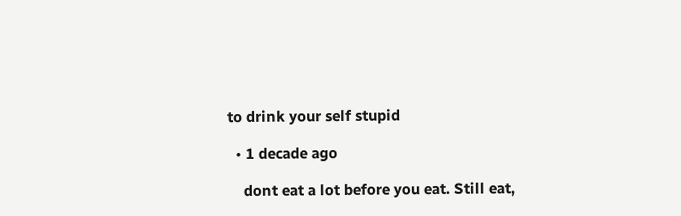to drink your self stupid

  • 1 decade ago

    dont eat a lot before you eat. Still eat,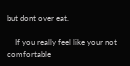but dont over eat.

    If you really feel like your not comfortable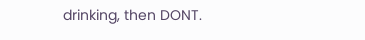drinking, then DONT.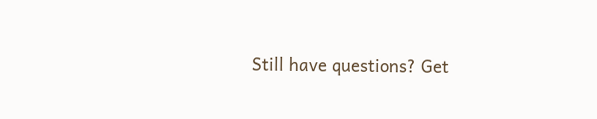Still have questions? Get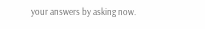your answers by asking now.